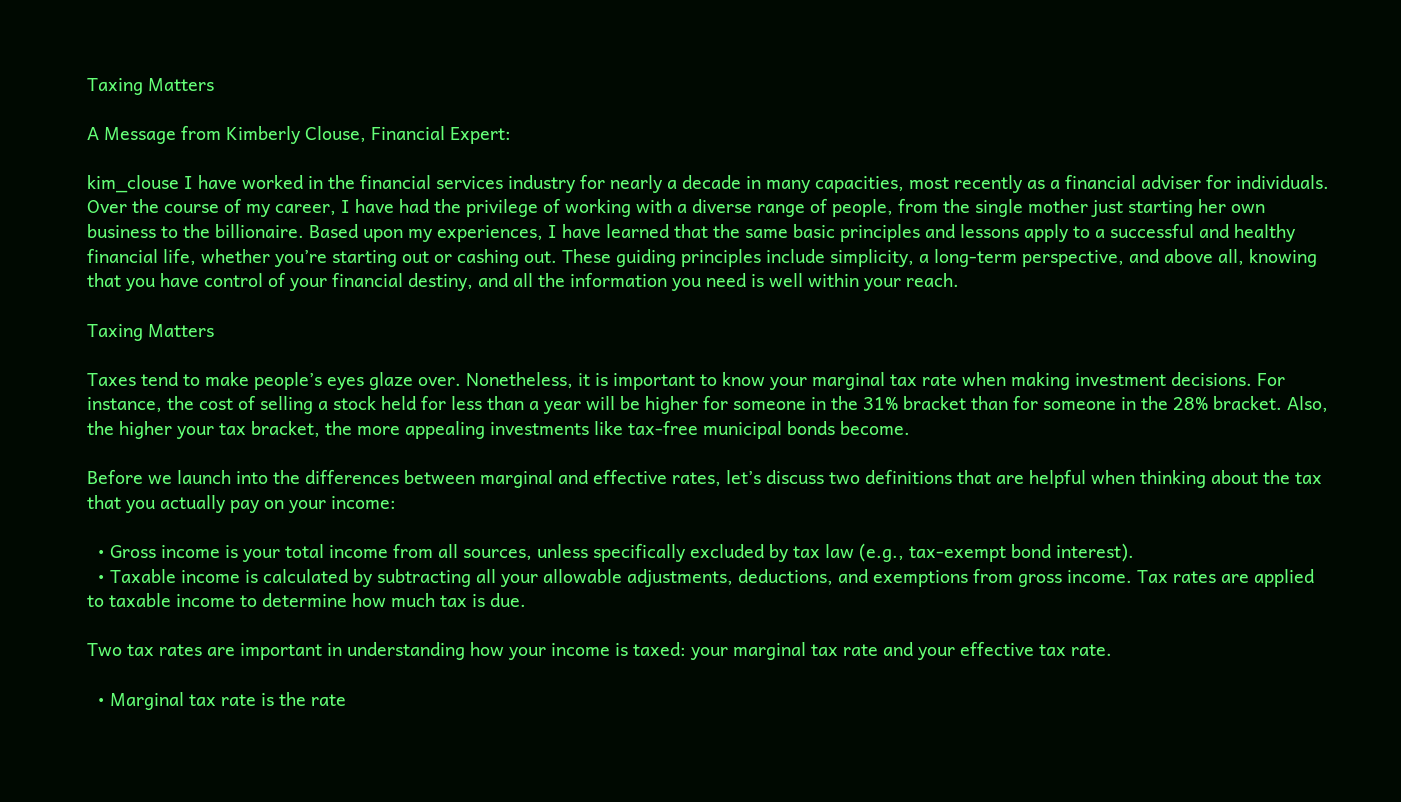Taxing Matters

A Message from Kimberly Clouse, Financial Expert:

kim_clouse I have worked in the financial services industry for nearly a decade in many capacities, most recently as a financial adviser for individuals. Over the course of my career, I have had the privilege of working with a diverse range of people, from the single mother just starting her own business to the billionaire. Based upon my experiences, I have learned that the same basic principles and lessons apply to a successful and healthy financial life, whether you’re starting out or cashing out. These guiding principles include simplicity, a long-term perspective, and above all, knowing that you have control of your financial destiny, and all the information you need is well within your reach.

Taxing Matters

Taxes tend to make people’s eyes glaze over. Nonetheless, it is important to know your marginal tax rate when making investment decisions. For instance, the cost of selling a stock held for less than a year will be higher for someone in the 31% bracket than for someone in the 28% bracket. Also, the higher your tax bracket, the more appealing investments like tax-free municipal bonds become.

Before we launch into the differences between marginal and effective rates, let’s discuss two definitions that are helpful when thinking about the tax that you actually pay on your income:

  • Gross income is your total income from all sources, unless specifically excluded by tax law (e.g., tax-exempt bond interest).
  • Taxable income is calculated by subtracting all your allowable adjustments, deductions, and exemptions from gross income. Tax rates are applied to taxable income to determine how much tax is due.

Two tax rates are important in understanding how your income is taxed: your marginal tax rate and your effective tax rate.

  • Marginal tax rate is the rate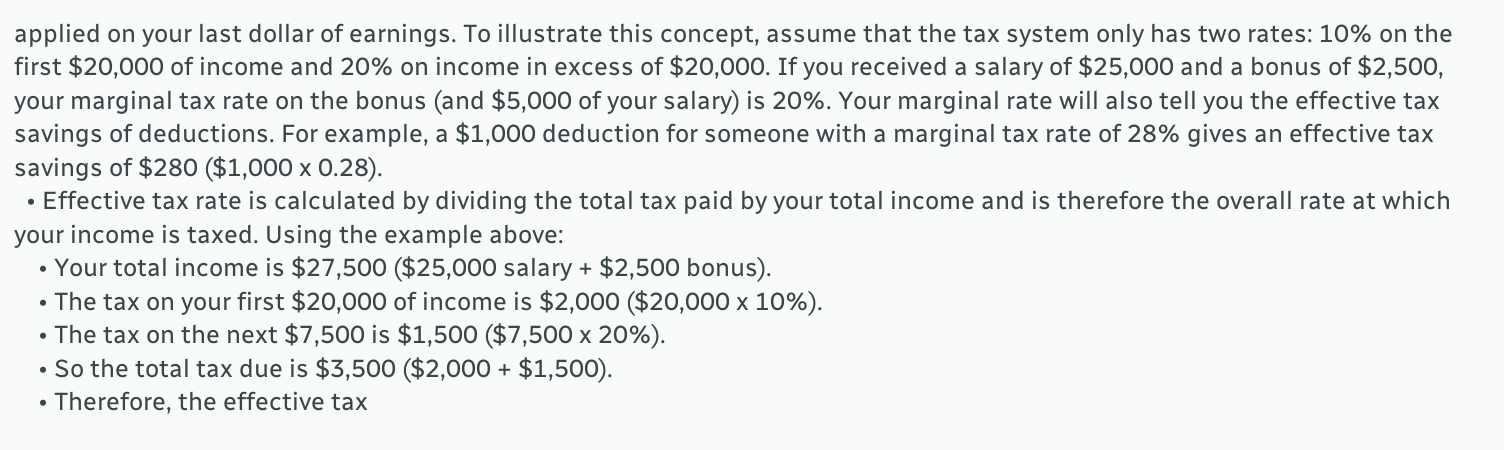applied on your last dollar of earnings. To illustrate this concept, assume that the tax system only has two rates: 10% on the first $20,000 of income and 20% on income in excess of $20,000. If you received a salary of $25,000 and a bonus of $2,500, your marginal tax rate on the bonus (and $5,000 of your salary) is 20%. Your marginal rate will also tell you the effective tax savings of deductions. For example, a $1,000 deduction for someone with a marginal tax rate of 28% gives an effective tax savings of $280 ($1,000 x 0.28).
  • Effective tax rate is calculated by dividing the total tax paid by your total income and is therefore the overall rate at which your income is taxed. Using the example above:
    • Your total income is $27,500 ($25,000 salary + $2,500 bonus).
    • The tax on your first $20,000 of income is $2,000 ($20,000 x 10%).
    • The tax on the next $7,500 is $1,500 ($7,500 x 20%).
    • So the total tax due is $3,500 ($2,000 + $1,500).
    • Therefore, the effective tax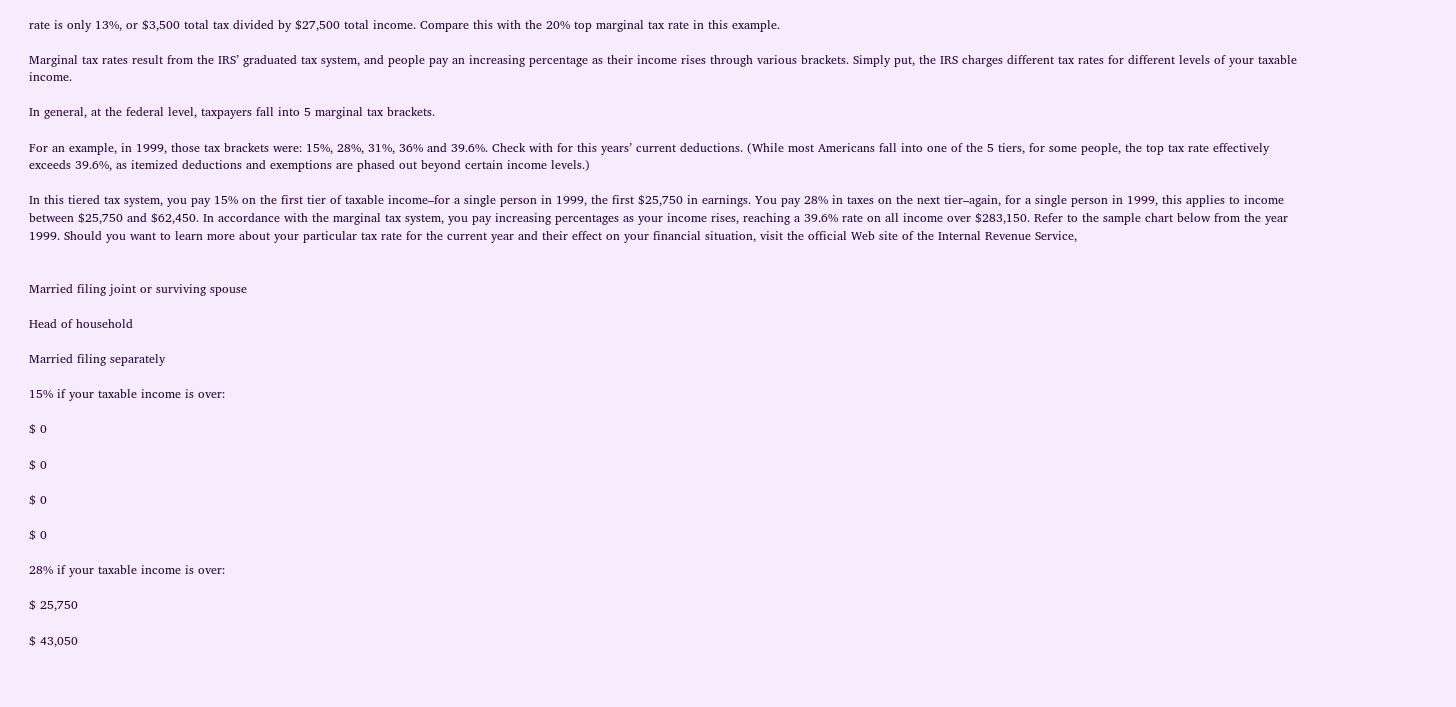rate is only 13%, or $3,500 total tax divided by $27,500 total income. Compare this with the 20% top marginal tax rate in this example.

Marginal tax rates result from the IRS’ graduated tax system, and people pay an increasing percentage as their income rises through various brackets. Simply put, the IRS charges different tax rates for different levels of your taxable income.

In general, at the federal level, taxpayers fall into 5 marginal tax brackets.

For an example, in 1999, those tax brackets were: 15%, 28%, 31%, 36% and 39.6%. Check with for this years’ current deductions. (While most Americans fall into one of the 5 tiers, for some people, the top tax rate effectively exceeds 39.6%, as itemized deductions and exemptions are phased out beyond certain income levels.)

In this tiered tax system, you pay 15% on the first tier of taxable income–for a single person in 1999, the first $25,750 in earnings. You pay 28% in taxes on the next tier–again, for a single person in 1999, this applies to income between $25,750 and $62,450. In accordance with the marginal tax system, you pay increasing percentages as your income rises, reaching a 39.6% rate on all income over $283,150. Refer to the sample chart below from the year 1999. Should you want to learn more about your particular tax rate for the current year and their effect on your financial situation, visit the official Web site of the Internal Revenue Service,


Married filing joint or surviving spouse

Head of household

Married filing separately

15% if your taxable income is over:

$ 0

$ 0

$ 0

$ 0

28% if your taxable income is over:

$ 25,750

$ 43,050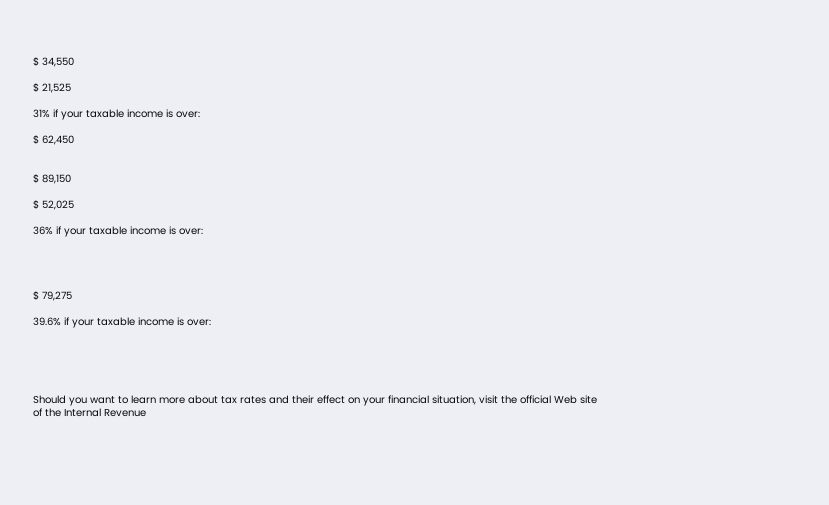$ 34,550

$ 21,525

31% if your taxable income is over:

$ 62,450


$ 89,150

$ 52,025

36% if your taxable income is over:




$ 79,275

39.6% if your taxable income is over:





Should you want to learn more about tax rates and their effect on your financial situation, visit the official Web site of the Internal Revenue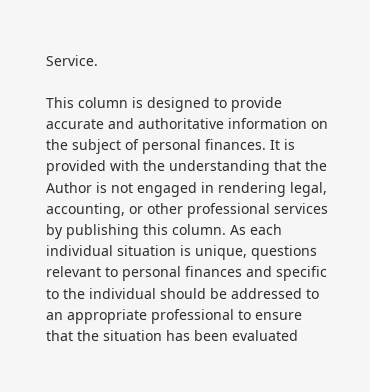Service.

This column is designed to provide accurate and authoritative information on the subject of personal finances. It is provided with the understanding that the Author is not engaged in rendering legal, accounting, or other professional services by publishing this column. As each individual situation is unique, questions relevant to personal finances and specific to the individual should be addressed to an appropriate professional to ensure that the situation has been evaluated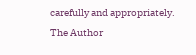carefully and appropriately. The Author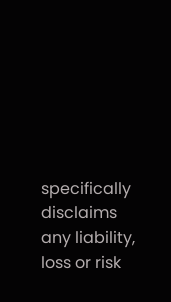specifically disclaims any liability, loss or risk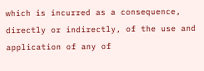which is incurred as a consequence, directly or indirectly, of the use and application of any of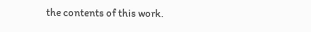the contents of this work.